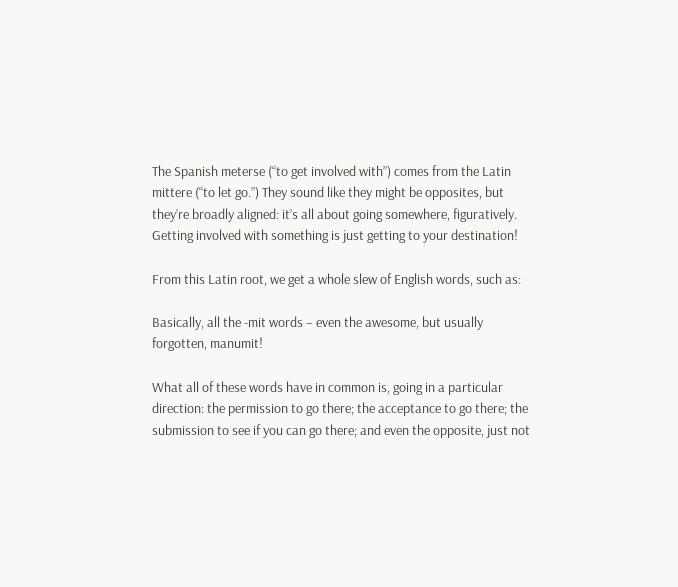The Spanish meterse (“to get involved with”) comes from the Latin mittere (“to let go.”) They sound like they might be opposites, but they’re broadly aligned: it’s all about going somewhere, figuratively. Getting involved with something is just getting to your destination!

From this Latin root, we get a whole slew of English words, such as:

Basically, all the ‑mit words – even the awesome, but usually forgotten, manumit!

What all of these words have in common is, going in a particular direction: the permission to go there; the acceptance to go there; the submission to see if you can go there; and even the opposite, just not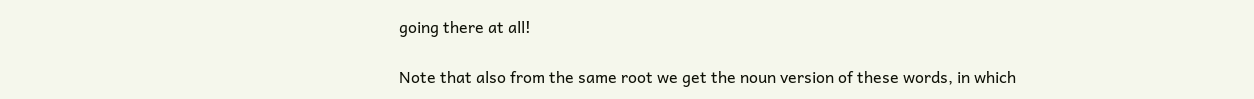going there at all!

Note that also from the same root we get the noun version of these words, in which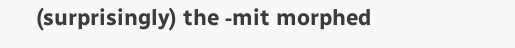(surprisingly) the ‑mit morphed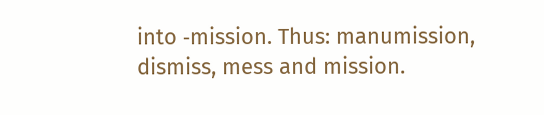into ‑mission. Thus: manumission, dismiss, mess and mission.